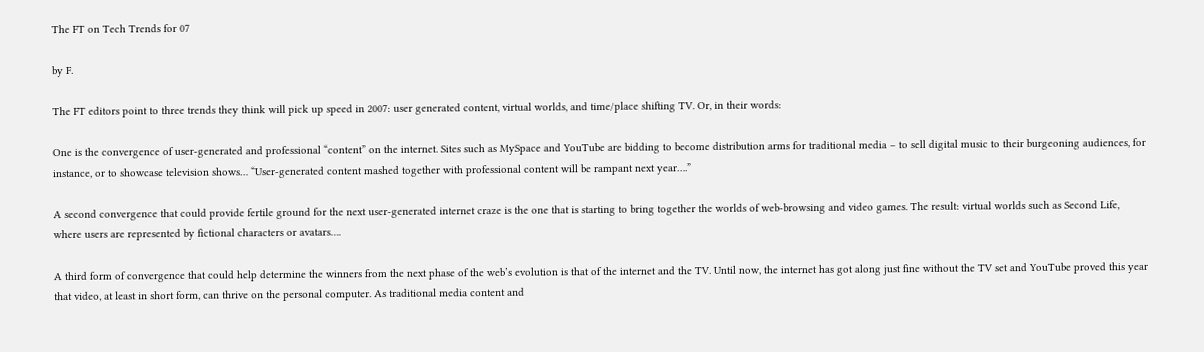The FT on Tech Trends for 07

by F.

The FT editors point to three trends they think will pick up speed in 2007: user generated content, virtual worlds, and time/place shifting TV. Or, in their words:

One is the convergence of user-generated and professional “content” on the internet. Sites such as MySpace and YouTube are bidding to become distribution arms for traditional media – to sell digital music to their burgeoning audiences, for instance, or to showcase television shows… “User-generated content mashed together with professional content will be rampant next year….”

A second convergence that could provide fertile ground for the next user-generated internet craze is the one that is starting to bring together the worlds of web-browsing and video games. The result: virtual worlds such as Second Life, where users are represented by fictional characters or avatars….

A third form of convergence that could help determine the winners from the next phase of the web’s evolution is that of the internet and the TV. Until now, the internet has got along just fine without the TV set and YouTube proved this year that video, at least in short form, can thrive on the personal computer. As traditional media content and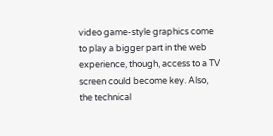video game-style graphics come to play a bigger part in the web experience, though, access to a TV screen could become key. Also, the technical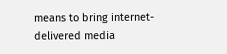means to bring internet-delivered media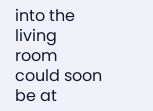into the living room could soon be at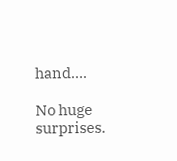hand….

No huge surprises.